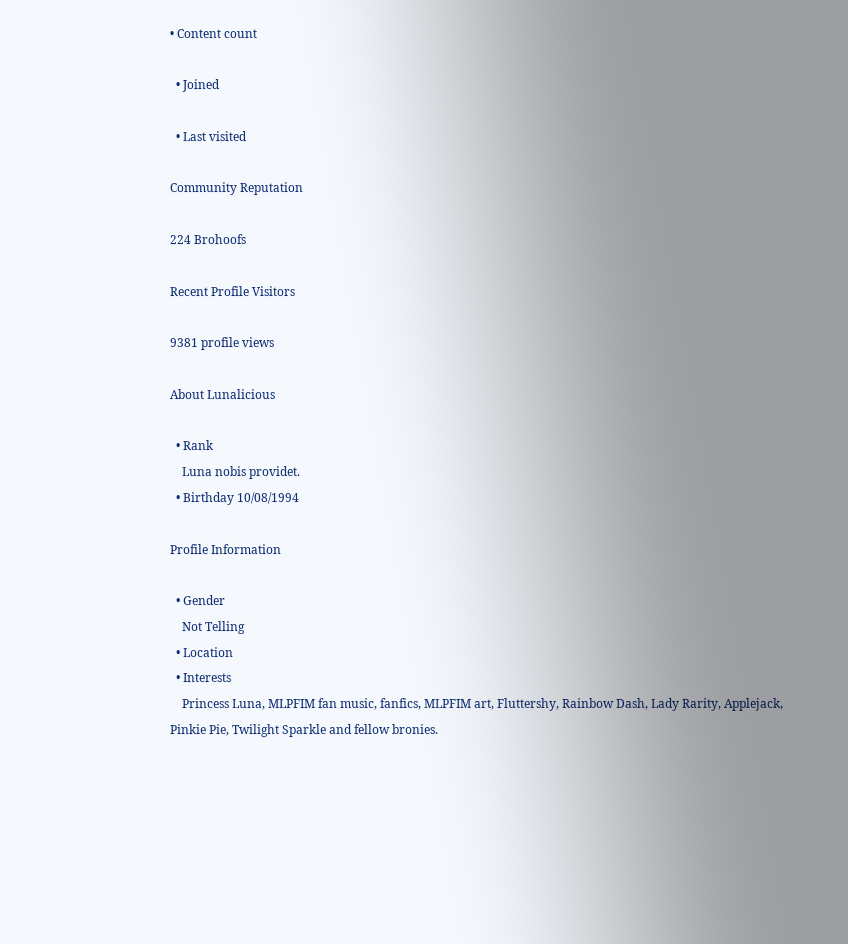• Content count

  • Joined

  • Last visited

Community Reputation

224 Brohoofs

Recent Profile Visitors

9381 profile views

About Lunalicious

  • Rank
    Luna nobis providet.
  • Birthday 10/08/1994

Profile Information

  • Gender
    Not Telling
  • Location
  • Interests
    Princess Luna, MLPFIM fan music, fanfics, MLPFIM art, Fluttershy, Rainbow Dash, Lady Rarity, Applejack, Pinkie Pie, Twilight Sparkle and fellow bronies.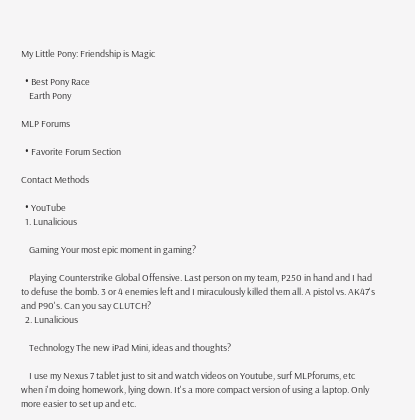My Little Pony: Friendship is Magic

  • Best Pony Race
    Earth Pony

MLP Forums

  • Favorite Forum Section

Contact Methods

  • YouTube
  1. Lunalicious

    Gaming Your most epic moment in gaming?

    Playing Counterstrike Global Offensive. Last person on my team, P250 in hand and I had to defuse the bomb. 3 or 4 enemies left and I miraculously killed them all. A pistol vs. AK47's and P90's. Can you say CLUTCH?
  2. Lunalicious

    Technology The new iPad Mini, ideas and thoughts?

    I use my Nexus 7 tablet just to sit and watch videos on Youtube, surf MLPforums, etc when i'm doing homework, lying down. It's a more compact version of using a laptop. Only more easier to set up and etc.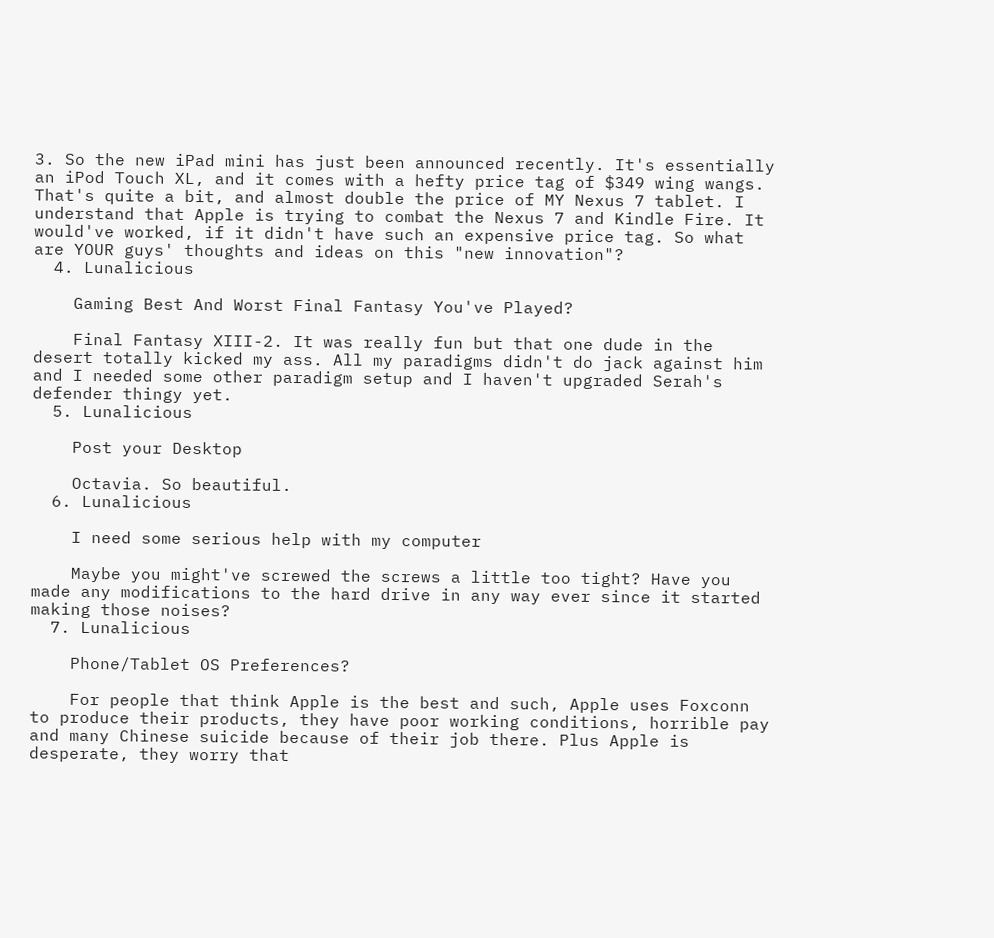3. So the new iPad mini has just been announced recently. It's essentially an iPod Touch XL, and it comes with a hefty price tag of $349 wing wangs. That's quite a bit, and almost double the price of MY Nexus 7 tablet. I understand that Apple is trying to combat the Nexus 7 and Kindle Fire. It would've worked, if it didn't have such an expensive price tag. So what are YOUR guys' thoughts and ideas on this "new innovation"?
  4. Lunalicious

    Gaming Best And Worst Final Fantasy You've Played?

    Final Fantasy XIII-2. It was really fun but that one dude in the desert totally kicked my ass. All my paradigms didn't do jack against him and I needed some other paradigm setup and I haven't upgraded Serah's defender thingy yet.
  5. Lunalicious

    Post your Desktop

    Octavia. So beautiful.
  6. Lunalicious

    I need some serious help with my computer

    Maybe you might've screwed the screws a little too tight? Have you made any modifications to the hard drive in any way ever since it started making those noises?
  7. Lunalicious

    Phone/Tablet OS Preferences?

    For people that think Apple is the best and such, Apple uses Foxconn to produce their products, they have poor working conditions, horrible pay and many Chinese suicide because of their job there. Plus Apple is desperate, they worry that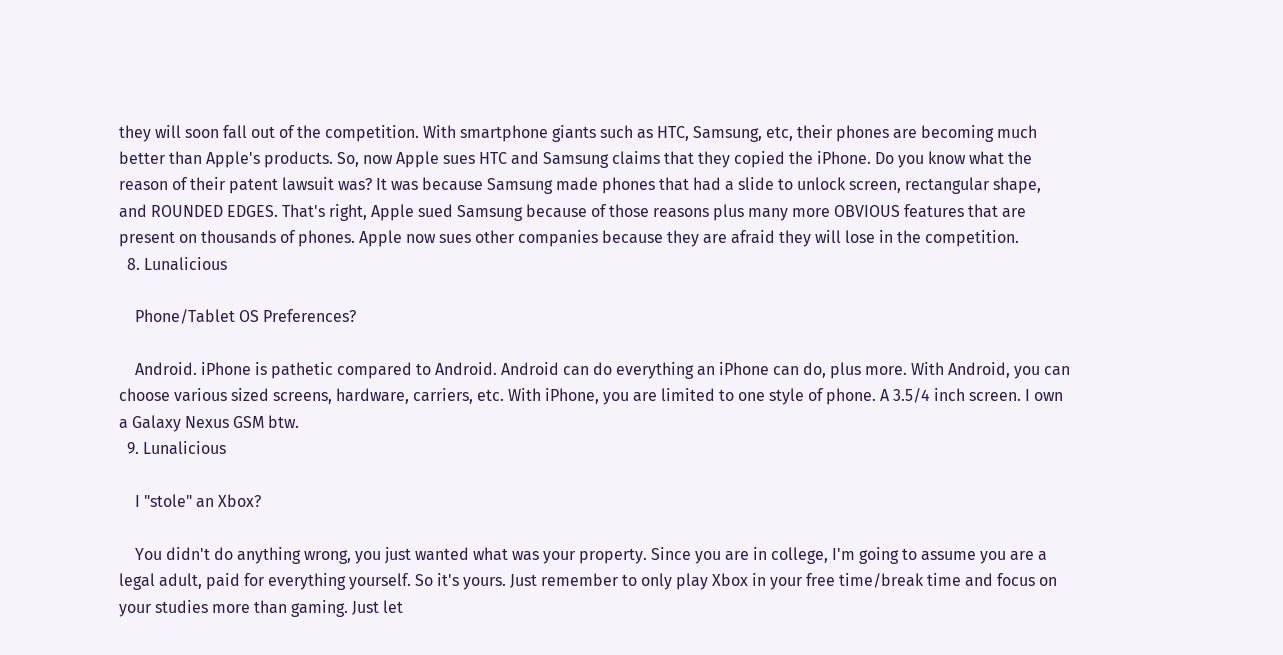they will soon fall out of the competition. With smartphone giants such as HTC, Samsung, etc, their phones are becoming much better than Apple's products. So, now Apple sues HTC and Samsung claims that they copied the iPhone. Do you know what the reason of their patent lawsuit was? It was because Samsung made phones that had a slide to unlock screen, rectangular shape, and ROUNDED EDGES. That's right, Apple sued Samsung because of those reasons plus many more OBVIOUS features that are present on thousands of phones. Apple now sues other companies because they are afraid they will lose in the competition.
  8. Lunalicious

    Phone/Tablet OS Preferences?

    Android. iPhone is pathetic compared to Android. Android can do everything an iPhone can do, plus more. With Android, you can choose various sized screens, hardware, carriers, etc. With iPhone, you are limited to one style of phone. A 3.5/4 inch screen. I own a Galaxy Nexus GSM btw.
  9. Lunalicious

    I "stole" an Xbox?

    You didn't do anything wrong, you just wanted what was your property. Since you are in college, I'm going to assume you are a legal adult, paid for everything yourself. So it's yours. Just remember to only play Xbox in your free time/break time and focus on your studies more than gaming. Just let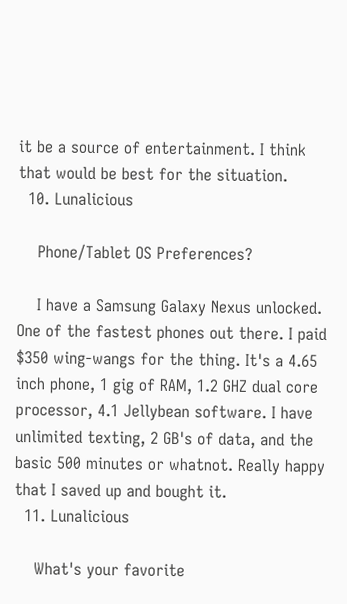it be a source of entertainment. I think that would be best for the situation.
  10. Lunalicious

    Phone/Tablet OS Preferences?

    I have a Samsung Galaxy Nexus unlocked. One of the fastest phones out there. I paid $350 wing-wangs for the thing. It's a 4.65 inch phone, 1 gig of RAM, 1.2 GHZ dual core processor, 4.1 Jellybean software. I have unlimited texting, 2 GB's of data, and the basic 500 minutes or whatnot. Really happy that I saved up and bought it.
  11. Lunalicious

    What's your favorite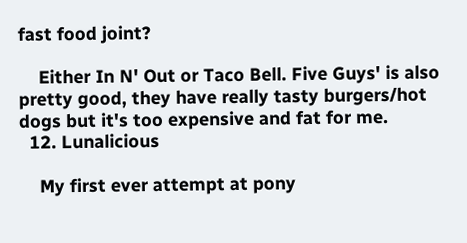fast food joint?

    Either In N' Out or Taco Bell. Five Guys' is also pretty good, they have really tasty burgers/hot dogs but it's too expensive and fat for me.
  12. Lunalicious

    My first ever attempt at pony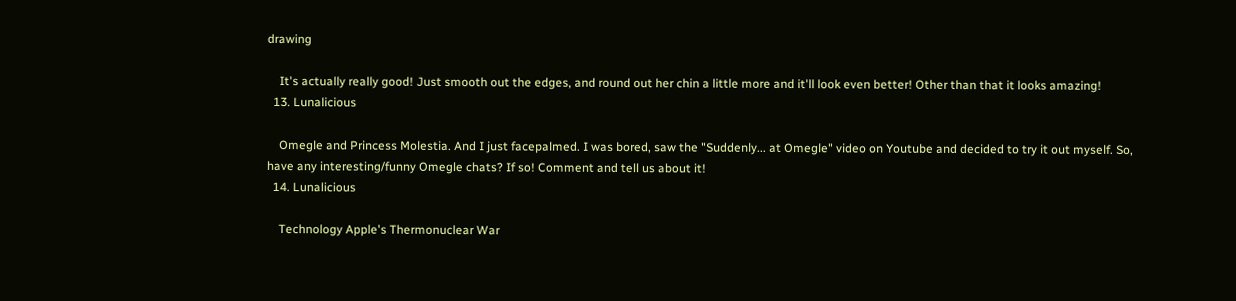drawing

    It's actually really good! Just smooth out the edges, and round out her chin a little more and it'll look even better! Other than that it looks amazing!
  13. Lunalicious

    Omegle and Princess Molestia. And I just facepalmed. I was bored, saw the "Suddenly... at Omegle" video on Youtube and decided to try it out myself. So, have any interesting/funny Omegle chats? If so! Comment and tell us about it!
  14. Lunalicious

    Technology Apple's Thermonuclear War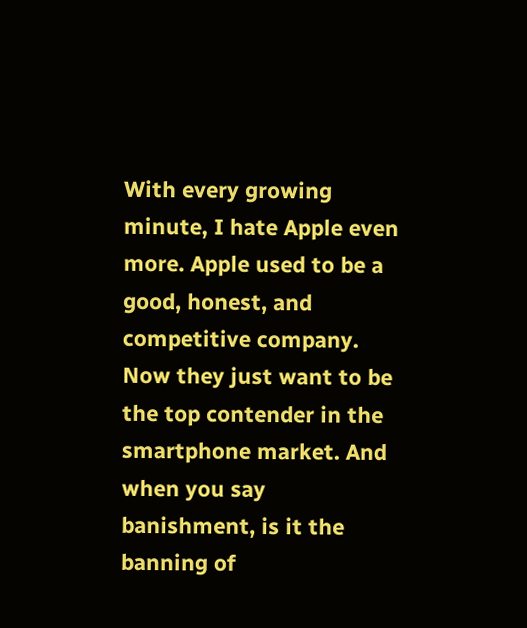With every growing minute, I hate Apple even more. Apple used to be a good, honest, and competitive company. Now they just want to be the top contender in the smartphone market. And when you say banishment, is it the banning of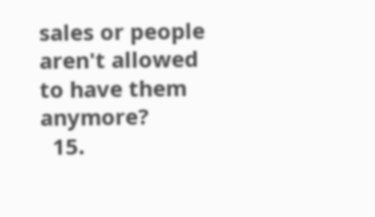sales or people aren't allowed to have them anymore?
  15.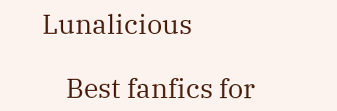Lunalicious

    Best fanfics for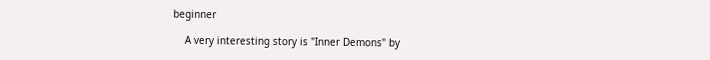beginner

    A very interesting story is "Inner Demons" by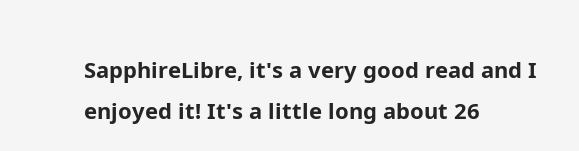SapphireLibre, it's a very good read and I enjoyed it! It's a little long about 26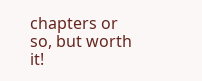chapters or so, but worth it!